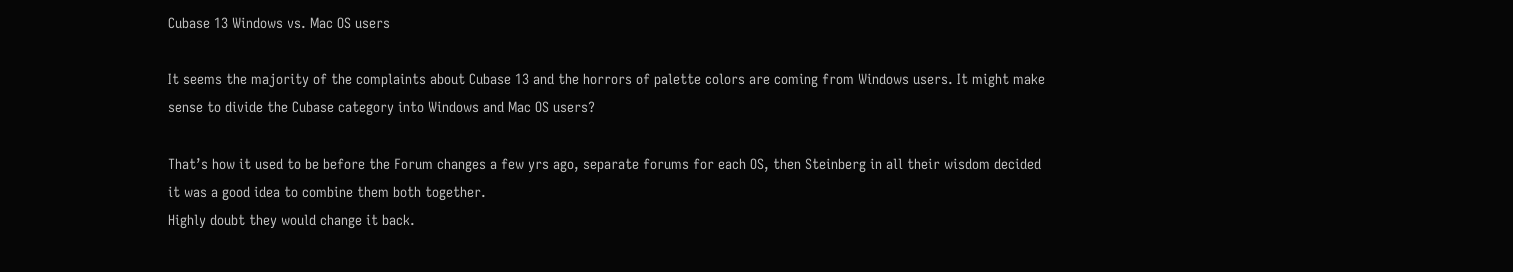Cubase 13 Windows vs. Mac OS users

It seems the majority of the complaints about Cubase 13 and the horrors of palette colors are coming from Windows users. It might make sense to divide the Cubase category into Windows and Mac OS users?

That’s how it used to be before the Forum changes a few yrs ago, separate forums for each OS, then Steinberg in all their wisdom decided it was a good idea to combine them both together.
Highly doubt they would change it back.